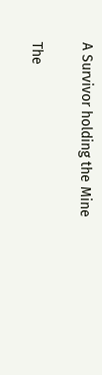A Survivor holding the Mine

The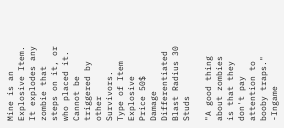Mine is an Explosive Item. It explodes any zombie that steps on it, or who placed it. Cannot be triggered by other Survivors.
Type of Item Explosive
Price 50$
Damage Differentiated
Blast Radius 30 Studs

"A good thing about zombies is that they don't pay attention to booby traps." -Ingame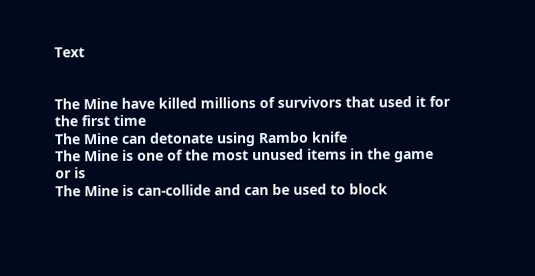Text


The Mine have killed millions of survivors that used it for the first time
The Mine can detonate using Rambo knife
The Mine is one of the most unused items in the game or is
The Mine is can-collide and can be used to block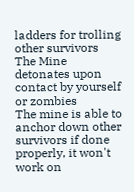ladders for trolling other survivors
The Mine detonates upon contact by yourself or zombies
The mine is able to anchor down other survivors if done properly, it won't work on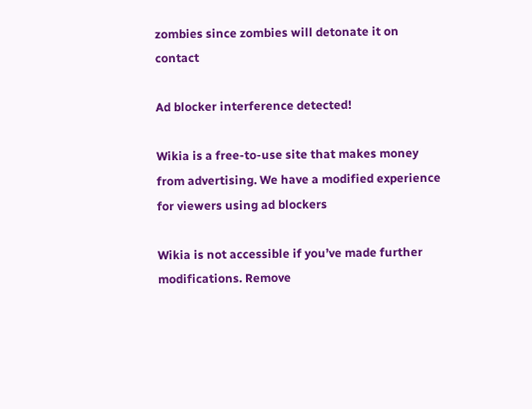zombies since zombies will detonate it on contact

Ad blocker interference detected!

Wikia is a free-to-use site that makes money from advertising. We have a modified experience for viewers using ad blockers

Wikia is not accessible if you’ve made further modifications. Remove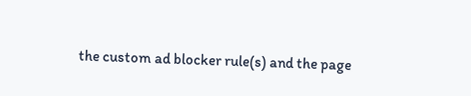the custom ad blocker rule(s) and the page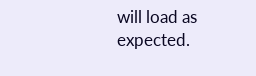will load as expected.